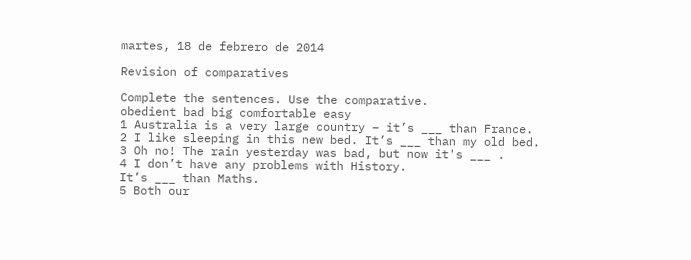martes, 18 de febrero de 2014

Revision of comparatives

Complete the sentences. Use the comparative.
obedient bad big comfortable easy
1 Australia is a very large country – it’s ___ than France.
2 I like sleeping in this new bed. It’s ___ than my old bed.
3 Oh no! The rain yesterday was bad, but now it's ___ .
4 I don’t have any problems with History.
It’s ___ than Maths.
5 Both our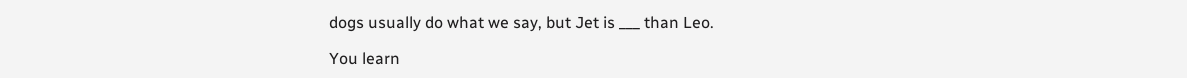dogs usually do what we say, but Jet is ___ than Leo.

You learn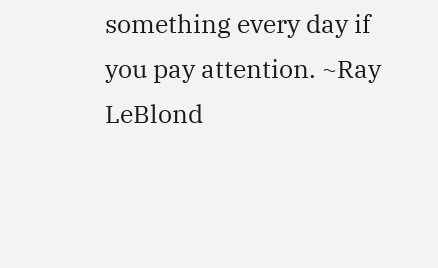something every day if you pay attention. ~Ray LeBlond